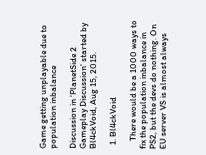Game getting unplayable due to population inbalance

Discussion in 'PlanetSide 2 Gameplay Discussion' started by Bl4ckVoid, Aug 15, 2015.

  1. Bl4ckVoid

    There would be a 1000 ways to fix the population inbalance in PS2, but the devs do nothing. On EU server VS is almost always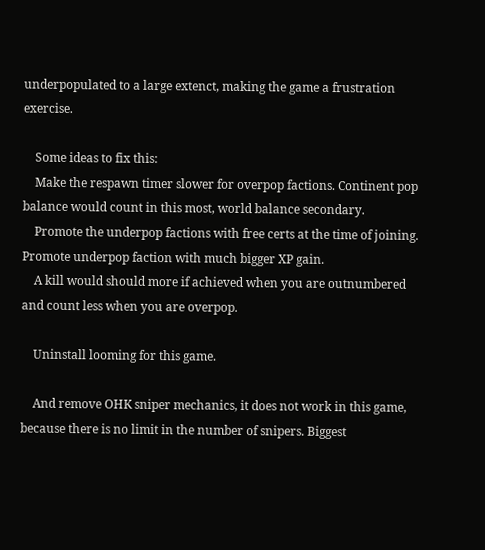underpopulated to a large extenct, making the game a frustration exercise.

    Some ideas to fix this:
    Make the respawn timer slower for overpop factions. Continent pop balance would count in this most, world balance secondary.
    Promote the underpop factions with free certs at the time of joining. Promote underpop faction with much bigger XP gain.
    A kill would should more if achieved when you are outnumbered and count less when you are overpop.

    Uninstall looming for this game.

    And remove OHK sniper mechanics, it does not work in this game, because there is no limit in the number of snipers. Biggest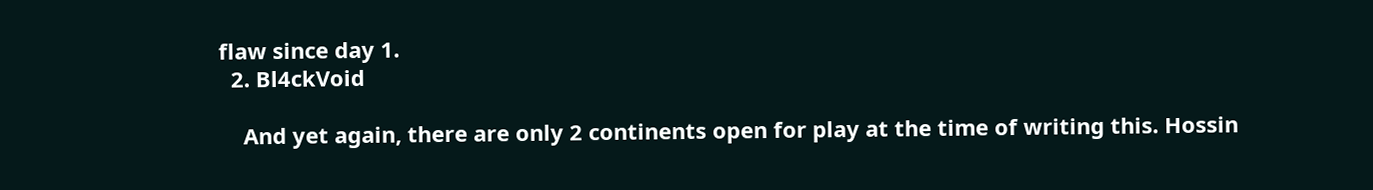flaw since day 1.
  2. Bl4ckVoid

    And yet again, there are only 2 continents open for play at the time of writing this. Hossin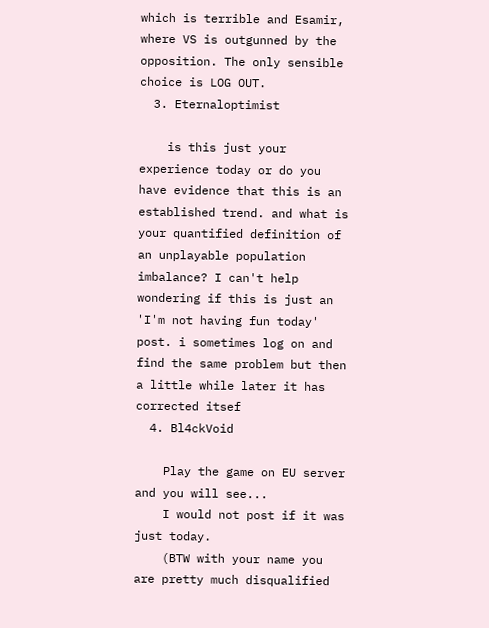which is terrible and Esamir, where VS is outgunned by the opposition. The only sensible choice is LOG OUT.
  3. Eternaloptimist

    is this just your experience today or do you have evidence that this is an established trend. and what is your quantified definition of an unplayable population imbalance? I can't help wondering if this is just an 'I'm not having fun today' post. i sometimes log on and find the same problem but then a little while later it has corrected itsef
  4. Bl4ckVoid

    Play the game on EU server and you will see...
    I would not post if it was just today.
    (BTW with your name you are pretty much disqualified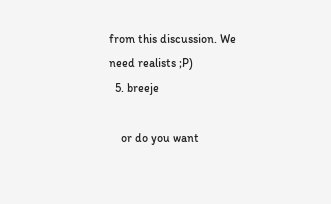from this discussion. We need realists ;P)
  5. breeje

    or do you want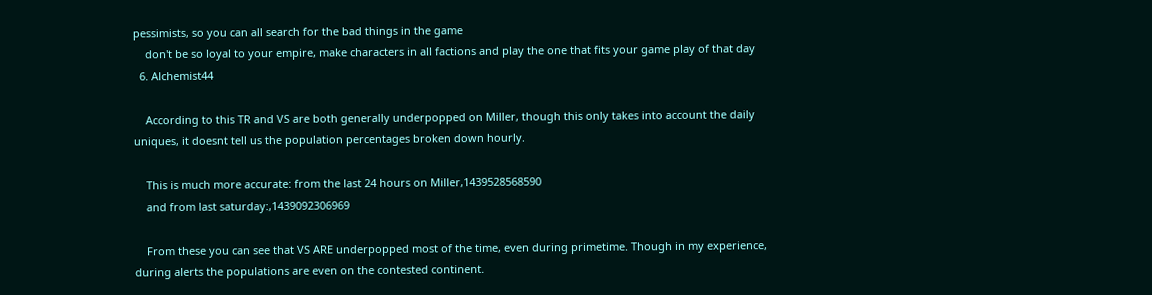pessimists, so you can all search for the bad things in the game
    don't be so loyal to your empire, make characters in all factions and play the one that fits your game play of that day
  6. Alchemist44

    According to this TR and VS are both generally underpopped on Miller, though this only takes into account the daily uniques, it doesnt tell us the population percentages broken down hourly.

    This is much more accurate: from the last 24 hours on Miller,1439528568590
    and from last saturday:,1439092306969

    From these you can see that VS ARE underpopped most of the time, even during primetime. Though in my experience, during alerts the populations are even on the contested continent.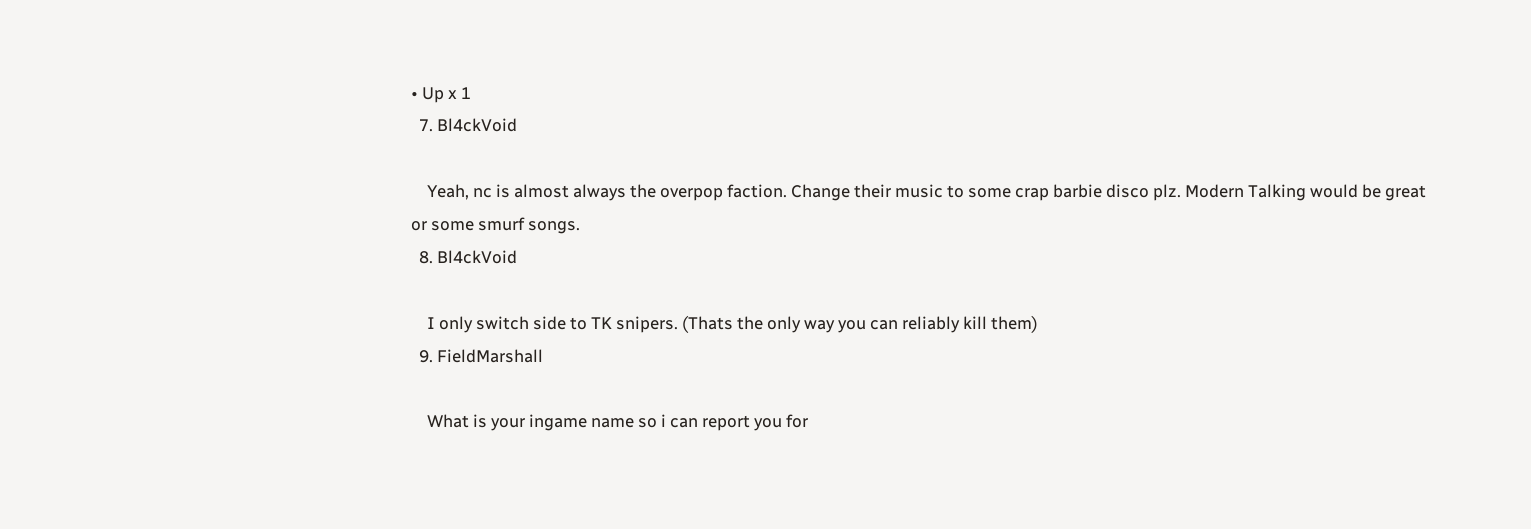• Up x 1
  7. Bl4ckVoid

    Yeah, nc is almost always the overpop faction. Change their music to some crap barbie disco plz. Modern Talking would be great or some smurf songs.
  8. Bl4ckVoid

    I only switch side to TK snipers. (Thats the only way you can reliably kill them)
  9. FieldMarshall

    What is your ingame name so i can report you for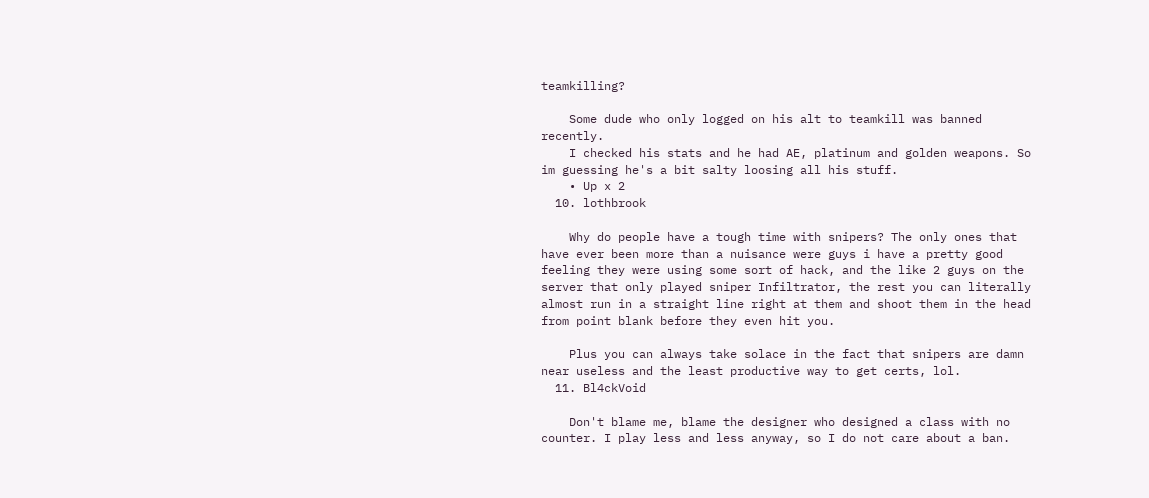teamkilling?

    Some dude who only logged on his alt to teamkill was banned recently.
    I checked his stats and he had AE, platinum and golden weapons. So im guessing he's a bit salty loosing all his stuff.
    • Up x 2
  10. lothbrook

    Why do people have a tough time with snipers? The only ones that have ever been more than a nuisance were guys i have a pretty good feeling they were using some sort of hack, and the like 2 guys on the server that only played sniper Infiltrator, the rest you can literally almost run in a straight line right at them and shoot them in the head from point blank before they even hit you.

    Plus you can always take solace in the fact that snipers are damn near useless and the least productive way to get certs, lol.
  11. Bl4ckVoid

    Don't blame me, blame the designer who designed a class with no counter. I play less and less anyway, so I do not care about a ban.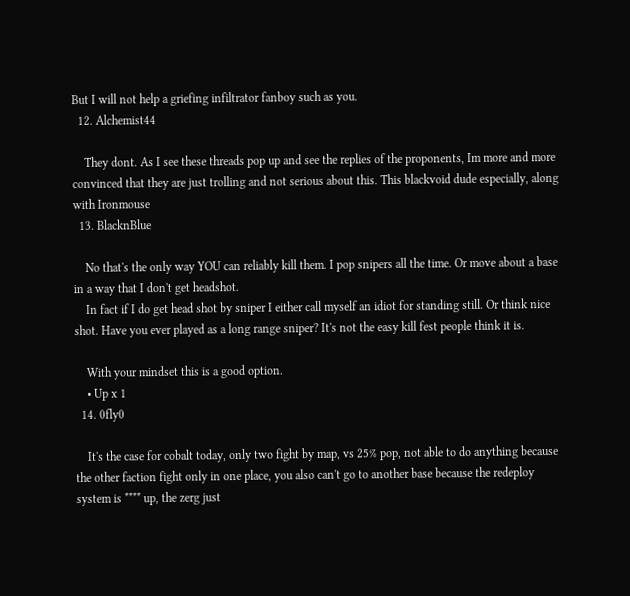But I will not help a griefing infiltrator fanboy such as you.
  12. Alchemist44

    They dont. As I see these threads pop up and see the replies of the proponents, Im more and more convinced that they are just trolling and not serious about this. This blackvoid dude especially, along with Ironmouse
  13. BlacknBlue

    No that's the only way YOU can reliably kill them. I pop snipers all the time. Or move about a base in a way that I don't get headshot.
    In fact if I do get head shot by sniper I either call myself an idiot for standing still. Or think nice shot. Have you ever played as a long range sniper? It's not the easy kill fest people think it is.

    With your mindset this is a good option.
    • Up x 1
  14. 0fly0

    It's the case for cobalt today, only two fight by map, vs 25% pop, not able to do anything because the other faction fight only in one place, you also can't go to another base because the redeploy system is **** up, the zerg just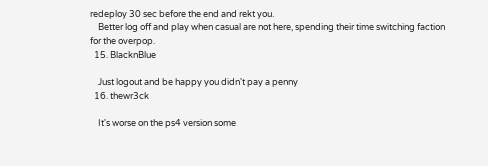redeploy 30 sec before the end and rekt you.
    Better log off and play when casual are not here, spending their time switching faction for the overpop.
  15. BlacknBlue

    Just logout and be happy you didn't pay a penny
  16. thewr3ck

    It's worse on the ps4 version some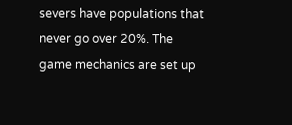severs have populations that never go over 20%. The game mechanics are set up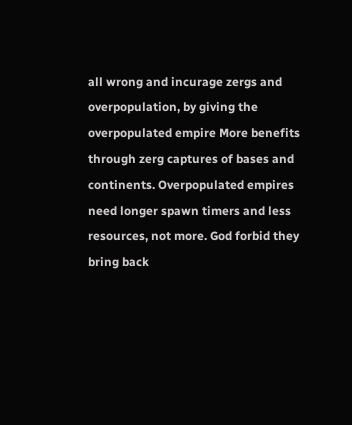all wrong and incurage zergs and overpopulation, by giving the overpopulated empire More benefits through zerg captures of bases and continents. Overpopulated empires need longer spawn timers and less resources, not more. God forbid they bring back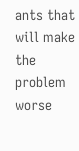ants that will make the problem worse